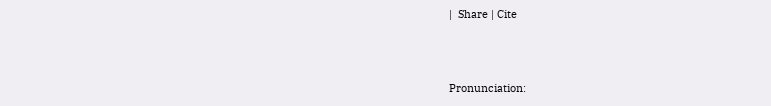|  Share | Cite



Pronunciation: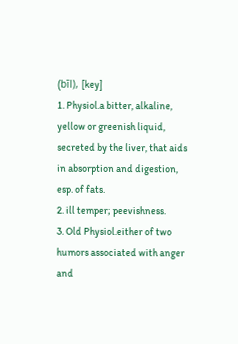(bīl), [key]
1. Physiol.a bitter, alkaline, yellow or greenish liquid, secreted by the liver, that aids in absorption and digestion, esp. of fats.
2. ill temper; peevishness.
3. Old Physiol.either of two humors associated with anger and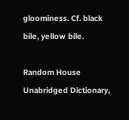gloominess. Cf. black bile, yellow bile.

Random House Unabridged Dictionary,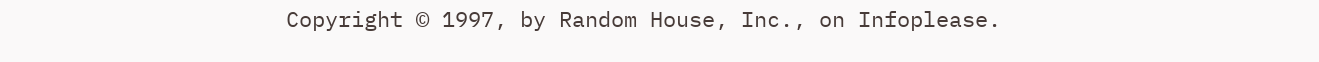Copyright © 1997, by Random House, Inc., on Infoplease.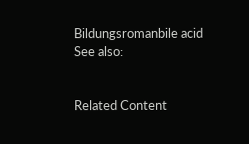Bildungsromanbile acid
See also:


Related Content